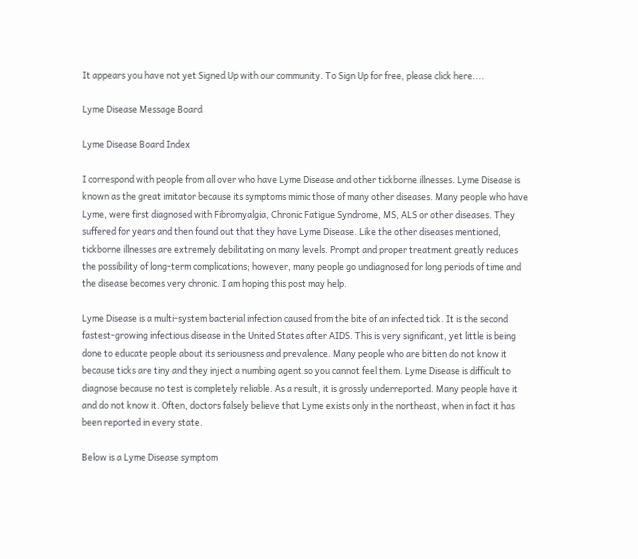It appears you have not yet Signed Up with our community. To Sign Up for free, please click here....

Lyme Disease Message Board

Lyme Disease Board Index

I correspond with people from all over who have Lyme Disease and other tickborne illnesses. Lyme Disease is known as the great imitator because its symptoms mimic those of many other diseases. Many people who have Lyme, were first diagnosed with Fibromyalgia, Chronic Fatigue Syndrome, MS, ALS or other diseases. They suffered for years and then found out that they have Lyme Disease. Like the other diseases mentioned, tickborne illnesses are extremely debilitating on many levels. Prompt and proper treatment greatly reduces the possibility of long-term complications; however, many people go undiagnosed for long periods of time and the disease becomes very chronic. I am hoping this post may help.

Lyme Disease is a multi-system bacterial infection caused from the bite of an infected tick. It is the second fastest-growing infectious disease in the United States after AIDS. This is very significant, yet little is being done to educate people about its seriousness and prevalence. Many people who are bitten do not know it because ticks are tiny and they inject a numbing agent so you cannot feel them. Lyme Disease is difficult to diagnose because no test is completely reliable. As a result, it is grossly underreported. Many people have it and do not know it. Often, doctors falsely believe that Lyme exists only in the northeast, when in fact it has been reported in every state.

Below is a Lyme Disease symptom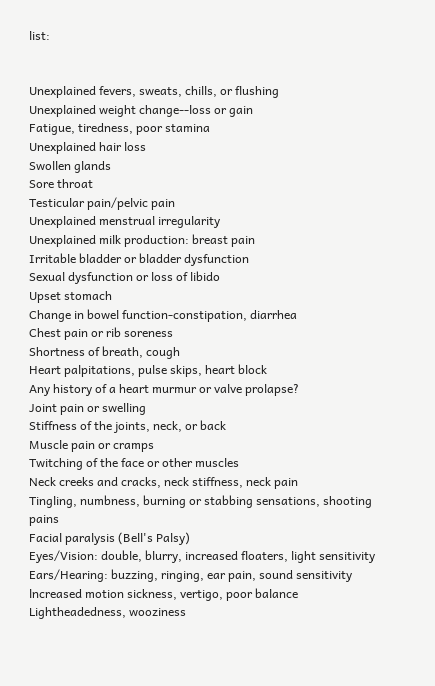list:


Unexplained fevers, sweats, chills, or flushing
Unexplained weight change--loss or gain
Fatigue, tiredness, poor stamina
Unexplained hair loss
Swollen glands
Sore throat
Testicular pain/pelvic pain
Unexplained menstrual irregularity
Unexplained milk production: breast pain
Irritable bladder or bladder dysfunction
Sexual dysfunction or loss of libido
Upset stomach
Change in bowel function-constipation, diarrhea
Chest pain or rib soreness
Shortness of breath, cough
Heart palpitations, pulse skips, heart block
Any history of a heart murmur or valve prolapse?
Joint pain or swelling
Stiffness of the joints, neck, or back
Muscle pain or cramps
Twitching of the face or other muscles
Neck creeks and cracks, neck stiffness, neck pain
Tingling, numbness, burning or stabbing sensations, shooting pains
Facial paralysis (Bell's Palsy)
Eyes/Vision: double, blurry, increased floaters, light sensitivity
Ears/Hearing: buzzing, ringing, ear pain, sound sensitivity
lncreased motion sickness, vertigo, poor balance
Lightheadedness, wooziness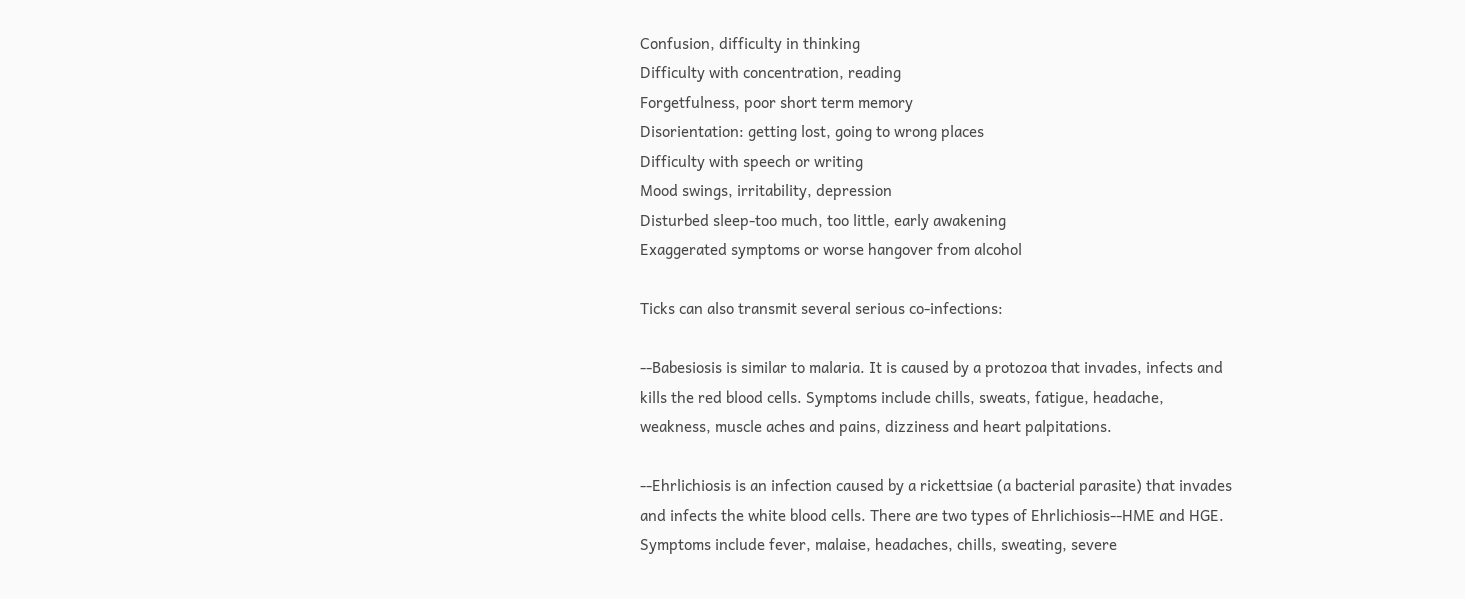Confusion, difficulty in thinking
Difficulty with concentration, reading
Forgetfulness, poor short term memory
Disorientation: getting lost, going to wrong places
Difficulty with speech or writing
Mood swings, irritability, depression
Disturbed sleep-too much, too little, early awakening
Exaggerated symptoms or worse hangover from alcohol

Ticks can also transmit several serious co-infections:

--Babesiosis is similar to malaria. It is caused by a protozoa that invades, infects and kills the red blood cells. Symptoms include chills, sweats, fatigue, headache, weakness, muscle aches and pains, dizziness and heart palpitations.

--Ehrlichiosis is an infection caused by a rickettsiae (a bacterial parasite) that invades and infects the white blood cells. There are two types of Ehrlichiosis--HME and HGE. Symptoms include fever, malaise, headaches, chills, sweating, severe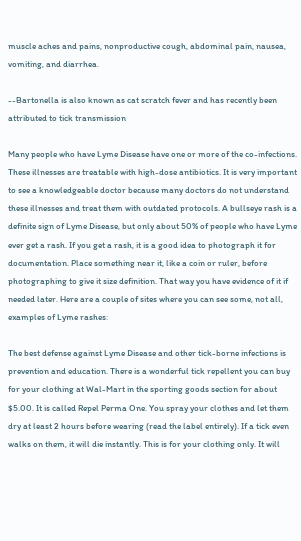muscle aches and pains, nonproductive cough, abdominal pain, nausea, vomiting, and diarrhea.

--Bartonella is also known as cat scratch fever and has recently been attributed to tick transmission

Many people who have Lyme Disease have one or more of the co-infections. These illnesses are treatable with high-dose antibiotics. It is very important to see a knowledgeable doctor because many doctors do not understand these illnesses and treat them with outdated protocols. A bullseye rash is a definite sign of Lyme Disease, but only about 50% of people who have Lyme ever get a rash. If you get a rash, it is a good idea to photograph it for documentation. Place something near it, like a coin or ruler, before photographing to give it size definition. That way you have evidence of it if needed later. Here are a couple of sites where you can see some, not all, examples of Lyme rashes:

The best defense against Lyme Disease and other tick-borne infections is prevention and education. There is a wonderful tick repellent you can buy for your clothing at Wal-Mart in the sporting goods section for about $5.00. It is called Repel Perma One. You spray your clothes and let them dry at least 2 hours before wearing (read the label entirely). If a tick even walks on them, it will die instantly. This is for your clothing only. It will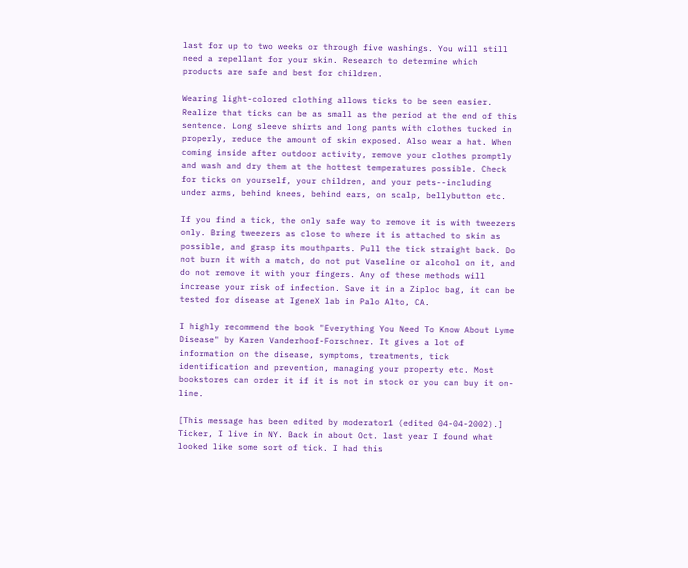last for up to two weeks or through five washings. You will still need a repellant for your skin. Research to determine which products are safe and best for children.

Wearing light-colored clothing allows ticks to be seen easier. Realize that ticks can be as small as the period at the end of this sentence. Long sleeve shirts and long pants with clothes tucked in properly, reduce the amount of skin exposed. Also wear a hat. When coming inside after outdoor activity, remove your clothes promptly and wash and dry them at the hottest temperatures possible. Check for ticks on yourself, your children, and your pets--including under arms, behind knees, behind ears, on scalp, bellybutton etc.

If you find a tick, the only safe way to remove it is with tweezers only. Bring tweezers as close to where it is attached to skin as possible, and grasp its mouthparts. Pull the tick straight back. Do not burn it with a match, do not put Vaseline or alcohol on it, and do not remove it with your fingers. Any of these methods will increase your risk of infection. Save it in a Ziploc bag, it can be tested for disease at IgeneX lab in Palo Alto, CA.

I highly recommend the book "Everything You Need To Know About Lyme Disease" by Karen Vanderhoof-Forschner. It gives a lot of information on the disease, symptoms, treatments, tick identification and prevention, managing your property etc. Most bookstores can order it if it is not in stock or you can buy it on-line.

[This message has been edited by moderator1 (edited 04-04-2002).]
Ticker, I live in NY. Back in about Oct. last year I found what looked like some sort of tick. I had this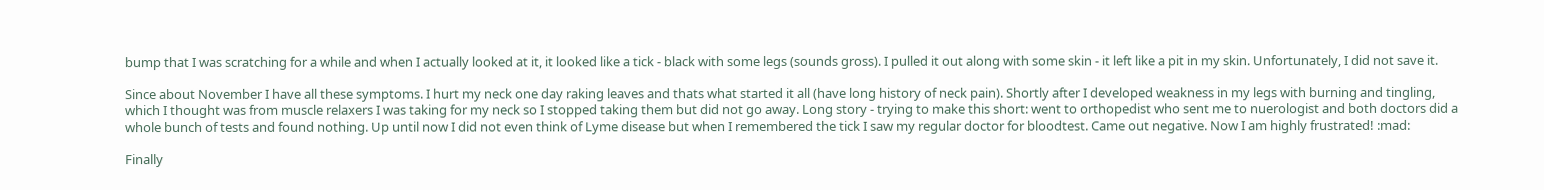bump that I was scratching for a while and when I actually looked at it, it looked like a tick - black with some legs (sounds gross). I pulled it out along with some skin - it left like a pit in my skin. Unfortunately, I did not save it.

Since about November I have all these symptoms. I hurt my neck one day raking leaves and thats what started it all (have long history of neck pain). Shortly after I developed weakness in my legs with burning and tingling, which I thought was from muscle relaxers I was taking for my neck so I stopped taking them but did not go away. Long story - trying to make this short: went to orthopedist who sent me to nuerologist and both doctors did a whole bunch of tests and found nothing. Up until now I did not even think of Lyme disease but when I remembered the tick I saw my regular doctor for bloodtest. Came out negative. Now I am highly frustrated! :mad:

Finally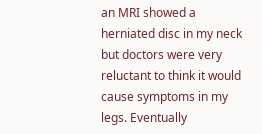an MRI showed a herniated disc in my neck but doctors were very reluctant to think it would cause symptoms in my legs. Eventually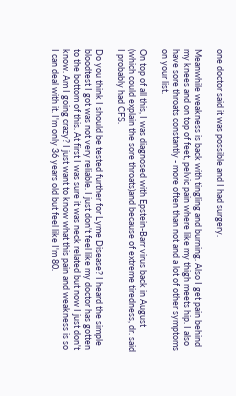one doctor said it was possible and I had surgery.

Meanwhile weakness is back with tingling and burning. Also I get pain behind my knees and on top of feet, pelvic pain where like my thigh meets hip. I also have sore throats constantly - more often than not and a lot of other symptoms on your list.

On top of all this, I was diagnosed with Epstein-Barr virus back in August (which could explain the sore throats)and because of extreme tiredness, dr. said I probably had CFS.

Do you think I should be tested further for Lyme Disease? I heard the simple bloodtest I got was not very reliable. I just don't feel like my doctor has gotten to the bottom of this. At first I was sure it was neck related but now I just don't know. Am I going crazy? I just want to know what this pain and weakness is so I can deal with it. I'm only 36 years old but feel like I'm 80.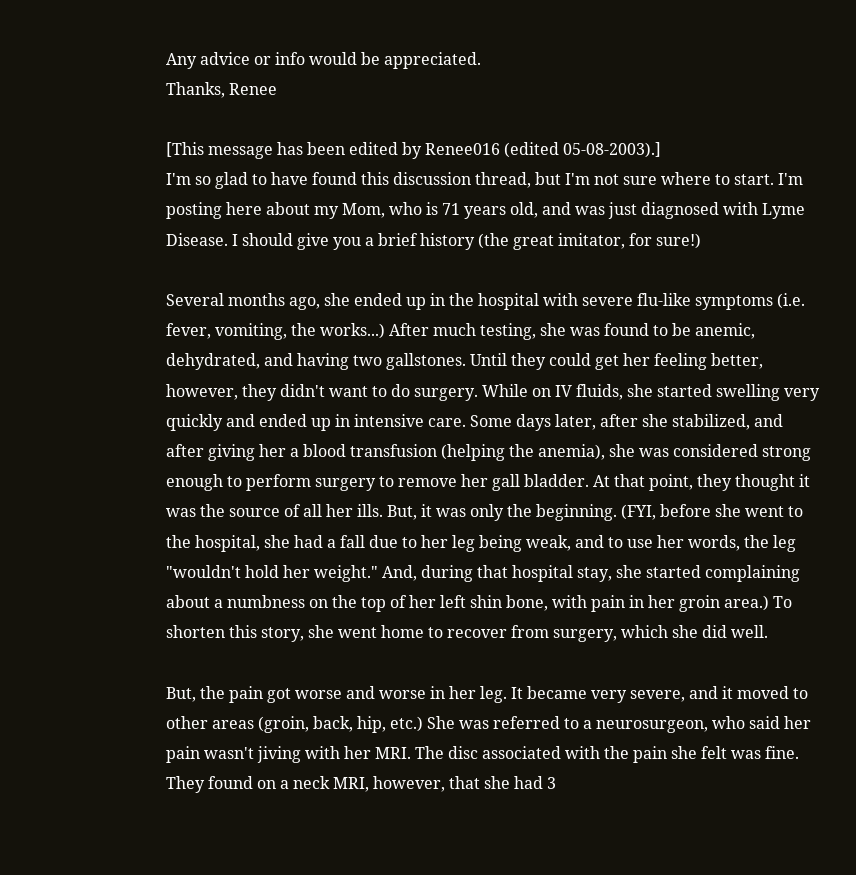Any advice or info would be appreciated.
Thanks, Renee

[This message has been edited by Renee016 (edited 05-08-2003).]
I'm so glad to have found this discussion thread, but I'm not sure where to start. I'm posting here about my Mom, who is 71 years old, and was just diagnosed with Lyme Disease. I should give you a brief history (the great imitator, for sure!)

Several months ago, she ended up in the hospital with severe flu-like symptoms (i.e. fever, vomiting, the works...) After much testing, she was found to be anemic, dehydrated, and having two gallstones. Until they could get her feeling better, however, they didn't want to do surgery. While on IV fluids, she started swelling very quickly and ended up in intensive care. Some days later, after she stabilized, and after giving her a blood transfusion (helping the anemia), she was considered strong enough to perform surgery to remove her gall bladder. At that point, they thought it was the source of all her ills. But, it was only the beginning. (FYI, before she went to the hospital, she had a fall due to her leg being weak, and to use her words, the leg "wouldn't hold her weight." And, during that hospital stay, she started complaining about a numbness on the top of her left shin bone, with pain in her groin area.) To shorten this story, she went home to recover from surgery, which she did well.

But, the pain got worse and worse in her leg. It became very severe, and it moved to other areas (groin, back, hip, etc.) She was referred to a neurosurgeon, who said her pain wasn't jiving with her MRI. The disc associated with the pain she felt was fine. They found on a neck MRI, however, that she had 3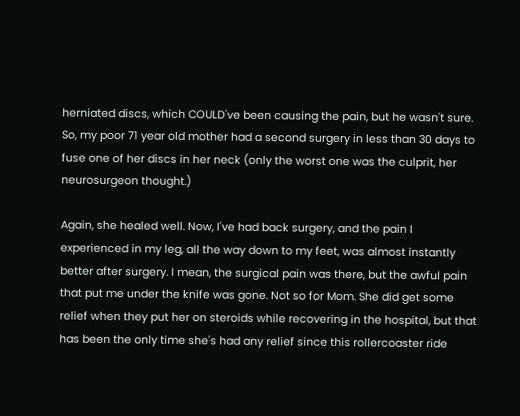herniated discs, which COULD've been causing the pain, but he wasn't sure. So, my poor 71 year old mother had a second surgery in less than 30 days to fuse one of her discs in her neck (only the worst one was the culprit, her neurosurgeon thought.)

Again, she healed well. Now, I've had back surgery, and the pain I experienced in my leg, all the way down to my feet, was almost instantly better after surgery. I mean, the surgical pain was there, but the awful pain that put me under the knife was gone. Not so for Mom. She did get some relief when they put her on steroids while recovering in the hospital, but that has been the only time she's had any relief since this rollercoaster ride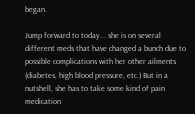began.

Jump forward to today... she is on several different meds that have changed a bunch due to possible complications with her other ailments (diabetes, high blood pressure, etc.) But in a nutshell, she has to take some kind of pain medication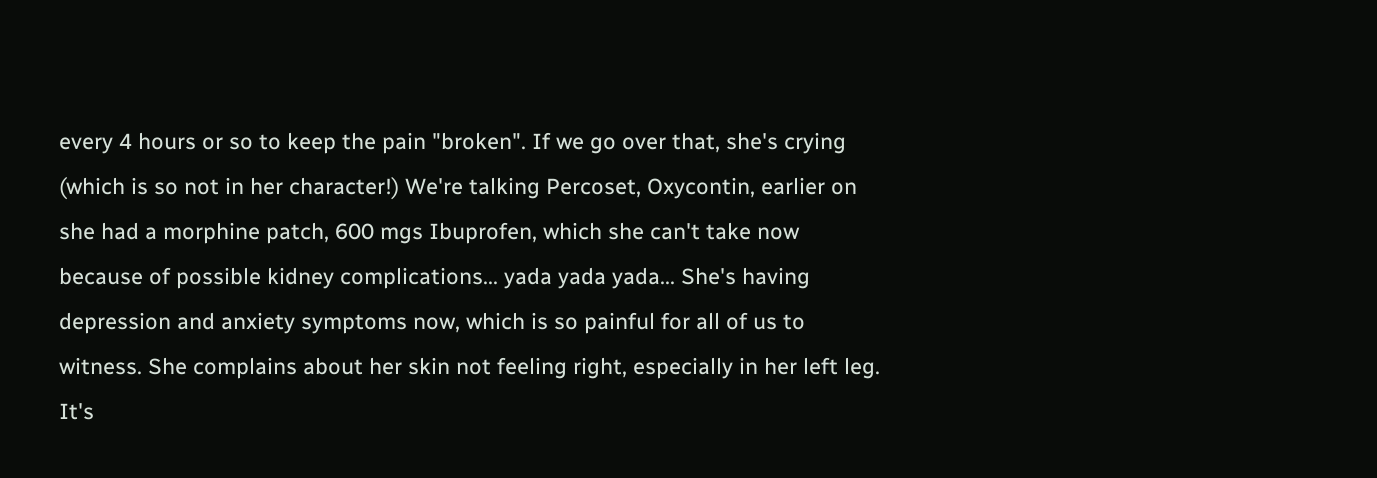every 4 hours or so to keep the pain "broken". If we go over that, she's crying (which is so not in her character!) We're talking Percoset, Oxycontin, earlier on she had a morphine patch, 600 mgs Ibuprofen, which she can't take now because of possible kidney complications... yada yada yada... She's having depression and anxiety symptoms now, which is so painful for all of us to witness. She complains about her skin not feeling right, especially in her left leg. It's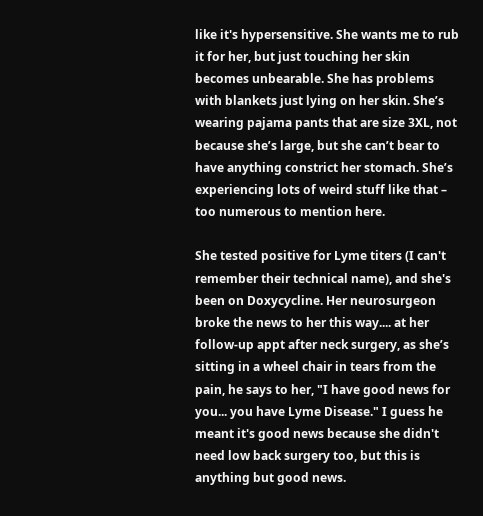like it's hypersensitive. She wants me to rub it for her, but just touching her skin becomes unbearable. She has problems with blankets just lying on her skin. She’s wearing pajama pants that are size 3XL, not because she’s large, but she can’t bear to have anything constrict her stomach. She’s experiencing lots of weird stuff like that – too numerous to mention here.

She tested positive for Lyme titers (I can't remember their technical name), and she's been on Doxycycline. Her neurosurgeon broke the news to her this way.... at her follow-up appt after neck surgery, as she’s sitting in a wheel chair in tears from the pain, he says to her, "I have good news for you... you have Lyme Disease." I guess he meant it's good news because she didn't need low back surgery too, but this is anything but good news.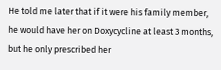He told me later that if it were his family member, he would have her on Doxycycline at least 3 months, but he only prescribed her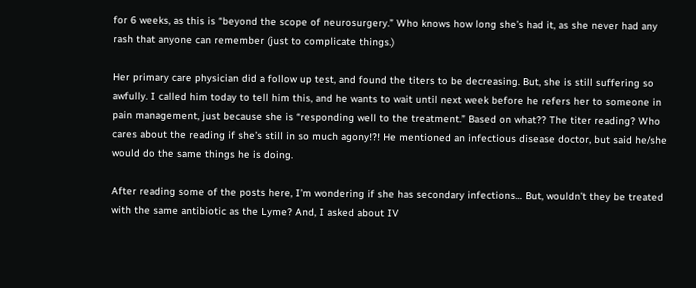for 6 weeks, as this is “beyond the scope of neurosurgery.” Who knows how long she’s had it, as she never had any rash that anyone can remember (just to complicate things.)

Her primary care physician did a follow up test, and found the titers to be decreasing. But, she is still suffering so awfully. I called him today to tell him this, and he wants to wait until next week before he refers her to someone in pain management, just because she is “responding well to the treatment.” Based on what?? The titer reading? Who cares about the reading if she’s still in so much agony!?! He mentioned an infectious disease doctor, but said he/she would do the same things he is doing.

After reading some of the posts here, I’m wondering if she has secondary infections… But, wouldn’t they be treated with the same antibiotic as the Lyme? And, I asked about IV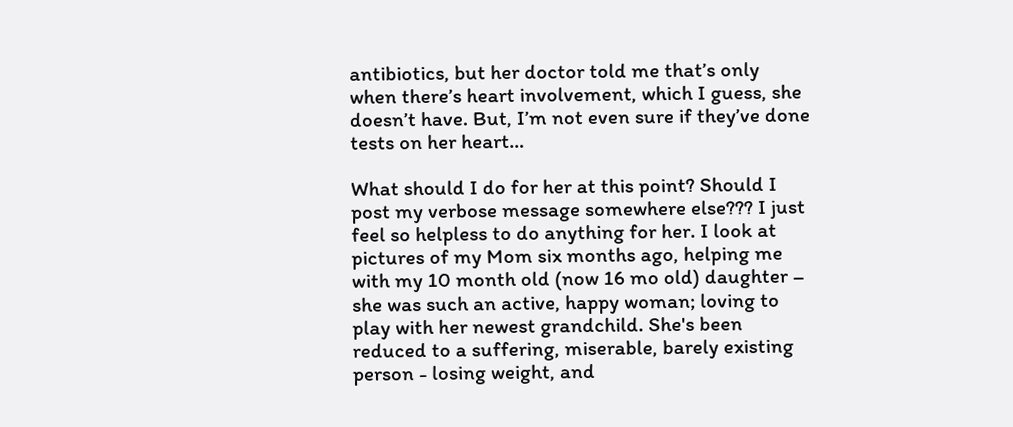antibiotics, but her doctor told me that’s only when there’s heart involvement, which I guess, she doesn’t have. But, I’m not even sure if they’ve done tests on her heart…

What should I do for her at this point? Should I post my verbose message somewhere else??? I just feel so helpless to do anything for her. I look at pictures of my Mom six months ago, helping me with my 10 month old (now 16 mo old) daughter – she was such an active, happy woman; loving to play with her newest grandchild. She's been reduced to a suffering, miserable, barely existing person - losing weight, and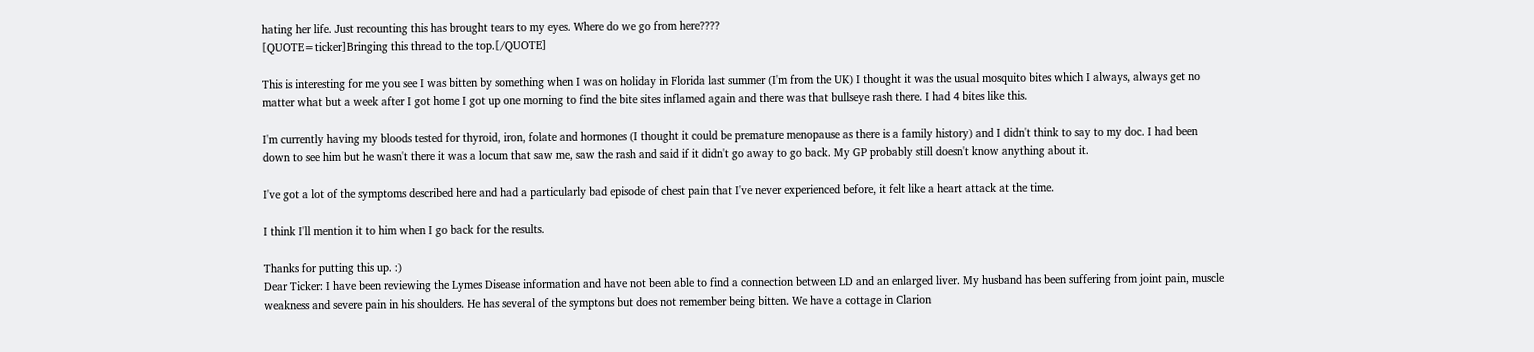hating her life. Just recounting this has brought tears to my eyes. Where do we go from here????
[QUOTE=ticker]Bringing this thread to the top.[/QUOTE]

This is interesting for me you see I was bitten by something when I was on holiday in Florida last summer (I'm from the UK) I thought it was the usual mosquito bites which I always, always get no matter what but a week after I got home I got up one morning to find the bite sites inflamed again and there was that bullseye rash there. I had 4 bites like this.

I'm currently having my bloods tested for thyroid, iron, folate and hormones (I thought it could be premature menopause as there is a family history) and I didn't think to say to my doc. I had been down to see him but he wasn't there it was a locum that saw me, saw the rash and said if it didn't go away to go back. My GP probably still doesn't know anything about it.

I've got a lot of the symptoms described here and had a particularly bad episode of chest pain that I've never experienced before, it felt like a heart attack at the time.

I think I'll mention it to him when I go back for the results.

Thanks for putting this up. :)
Dear Ticker: I have been reviewing the Lymes Disease information and have not been able to find a connection between LD and an enlarged liver. My husband has been suffering from joint pain, muscle weakness and severe pain in his shoulders. He has several of the symptons but does not remember being bitten. We have a cottage in Clarion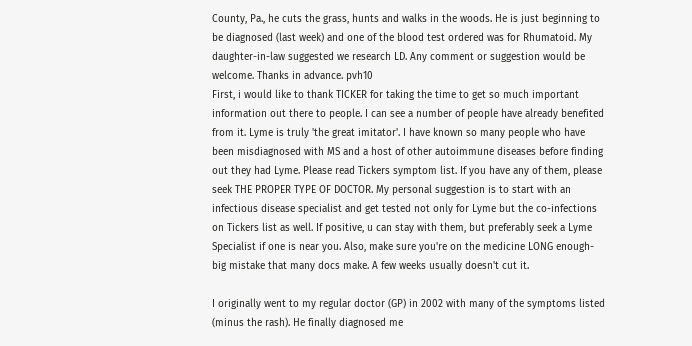County, Pa., he cuts the grass, hunts and walks in the woods. He is just beginning to be diagnosed (last week) and one of the blood test ordered was for Rhumatoid. My daughter-in-law suggested we research LD. Any comment or suggestion would be welcome. Thanks in advance. pvh10
First, i would like to thank TICKER for taking the time to get so much important information out there to people. I can see a number of people have already benefited from it. Lyme is truly 'the great imitator'. I have known so many people who have been misdiagnosed with MS and a host of other autoimmune diseases before finding out they had Lyme. Please read Tickers symptom list. If you have any of them, please seek THE PROPER TYPE OF DOCTOR. My personal suggestion is to start with an infectious disease specialist and get tested not only for Lyme but the co-infections on Tickers list as well. If positive, u can stay with them, but preferably seek a Lyme Specialist if one is near you. Also, make sure you're on the medicine LONG enough-big mistake that many docs make. A few weeks usually doesn't cut it.

I originally went to my regular doctor (GP) in 2002 with many of the symptoms listed (minus the rash). He finally diagnosed me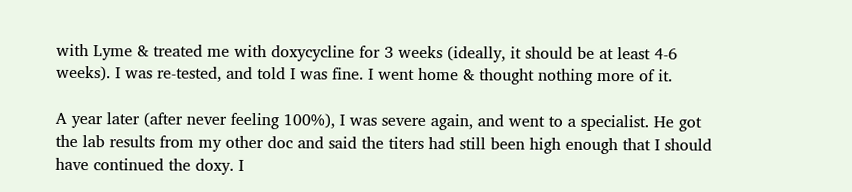with Lyme & treated me with doxycycline for 3 weeks (ideally, it should be at least 4-6 weeks). I was re-tested, and told I was fine. I went home & thought nothing more of it.

A year later (after never feeling 100%), I was severe again, and went to a specialist. He got the lab results from my other doc and said the titers had still been high enough that I should have continued the doxy. I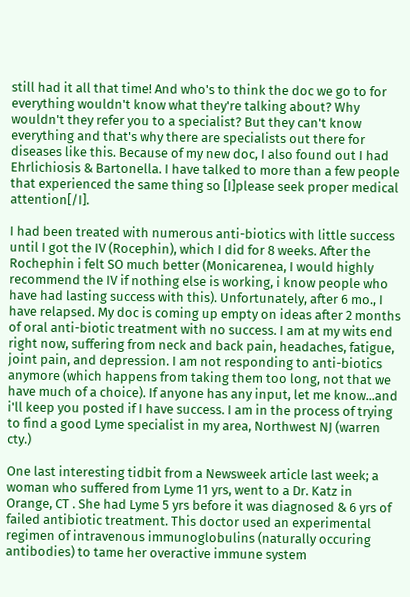still had it all that time! And who's to think the doc we go to for everything wouldn't know what they're talking about? Why wouldn't they refer you to a specialist? But they can't know everything and that's why there are specialists out there for diseases like this. Because of my new doc, I also found out I had Ehrlichiosis & Bartonella. I have talked to more than a few people that experienced the same thing so [I]please seek proper medical attention[/I].

I had been treated with numerous anti-biotics with little success until I got the IV (Rocephin), which I did for 8 weeks. After the Rochephin i felt SO much better (Monicarenea, I would highly recommend the IV if nothing else is working, i know people who have had lasting success with this). Unfortunately, after 6 mo., I have relapsed. My doc is coming up empty on ideas after 2 months of oral anti-biotic treatment with no success. I am at my wits end right now, suffering from neck and back pain, headaches, fatigue, joint pain, and depression. I am not responding to anti-biotics anymore (which happens from taking them too long, not that we have much of a choice). If anyone has any input, let me know...and i'll keep you posted if I have success. I am in the process of trying to find a good Lyme specialist in my area, Northwest NJ (warren cty.)

One last interesting tidbit from a Newsweek article last week; a woman who suffered from Lyme 11 yrs, went to a Dr. Katz in Orange, CT . She had Lyme 5 yrs before it was diagnosed & 6 yrs of failed antibiotic treatment. This doctor used an experimental regimen of intravenous immunoglobulins (naturally occuring antibodies) to tame her overactive immune system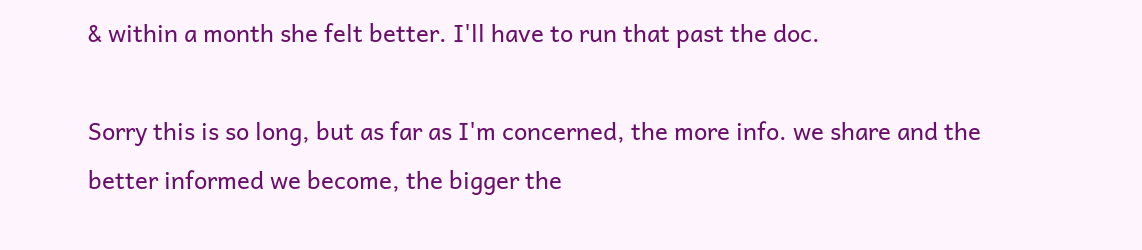& within a month she felt better. I'll have to run that past the doc.

Sorry this is so long, but as far as I'm concerned, the more info. we share and the better informed we become, the bigger the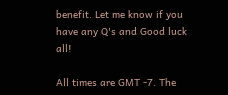benefit. Let me know if you have any Q's and Good luck all!

All times are GMT -7. The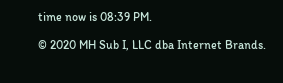time now is 08:39 PM.

© 2020 MH Sub I, LLC dba Internet Brands.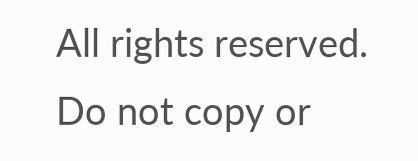All rights reserved.
Do not copy or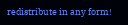redistribute in any form!